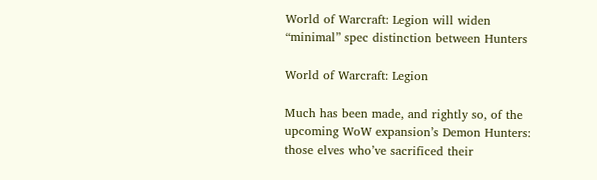World of Warcraft: Legion will widen “minimal” spec distinction between Hunters

World of Warcraft: Legion

Much has been made, and rightly so, of the upcoming WoW expansion’s Demon Hunters: those elves who’ve sacrificed their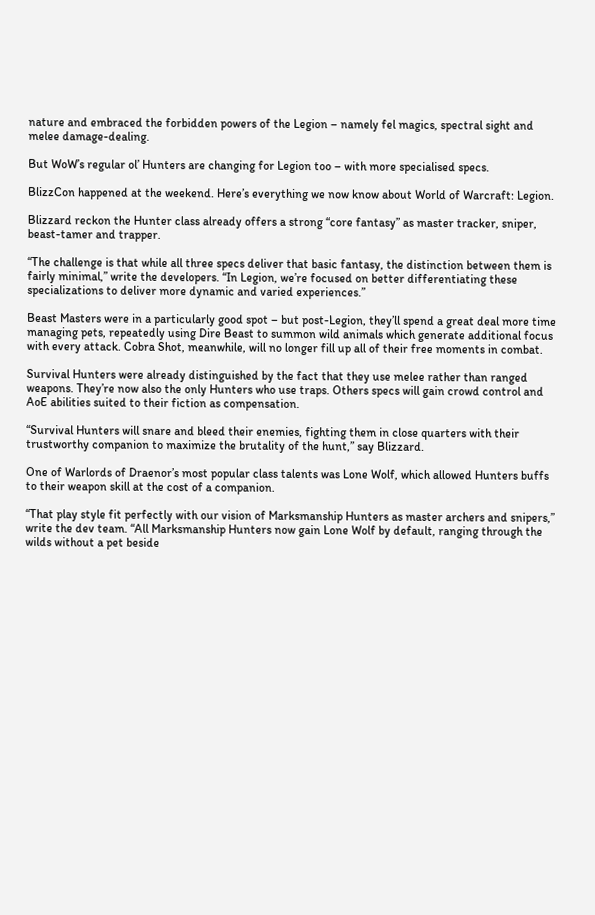nature and embraced the forbidden powers of the Legion – namely fel magics, spectral sight and melee damage-dealing.

But WoW’s regular ol’ Hunters are changing for Legion too – with more specialised specs.

BlizzCon happened at the weekend. Here’s everything we now know about World of Warcraft: Legion.

Blizzard reckon the Hunter class already offers a strong “core fantasy” as master tracker, sniper, beast-tamer and trapper.

“The challenge is that while all three specs deliver that basic fantasy, the distinction between them is fairly minimal,” write the developers. “In Legion, we’re focused on better differentiating these specializations to deliver more dynamic and varied experiences.”

Beast Masters were in a particularly good spot – but post-Legion, they’ll spend a great deal more time managing pets, repeatedly using Dire Beast to summon wild animals which generate additional focus with every attack. Cobra Shot, meanwhile, will no longer fill up all of their free moments in combat.

Survival Hunters were already distinguished by the fact that they use melee rather than ranged weapons. They’re now also the only Hunters who use traps. Others specs will gain crowd control and AoE abilities suited to their fiction as compensation.

“Survival Hunters will snare and bleed their enemies, fighting them in close quarters with their trustworthy companion to maximize the brutality of the hunt,” say Blizzard.

One of Warlords of Draenor’s most popular class talents was Lone Wolf, which allowed Hunters buffs to their weapon skill at the cost of a companion.

“That play style fit perfectly with our vision of Marksmanship Hunters as master archers and snipers,” write the dev team. “All Marksmanship Hunters now gain Lone Wolf by default, ranging through the wilds without a pet beside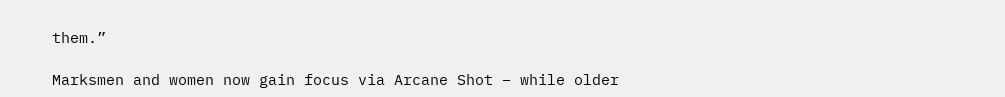them.”

Marksmen and women now gain focus via Arcane Shot – while older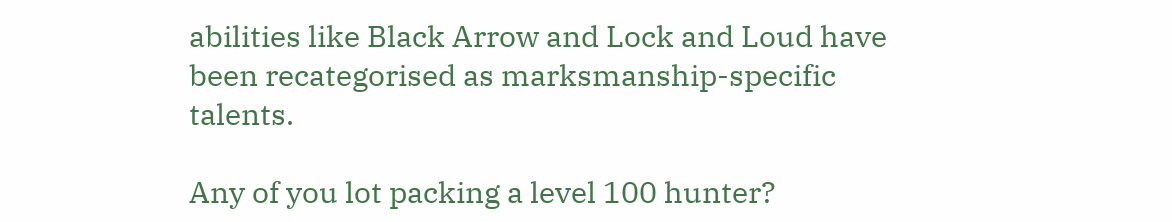abilities like Black Arrow and Lock and Loud have been recategorised as marksmanship-specific talents.

Any of you lot packing a level 100 hunter?